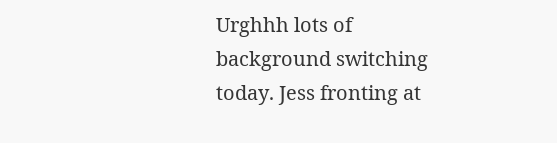Urghhh lots of background switching today. Jess fronting at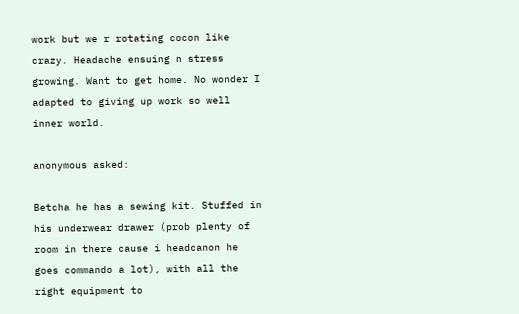work but we r rotating cocon like crazy. Headache ensuing n stress growing. Want to get home. No wonder I adapted to giving up work so well inner world.

anonymous asked:

Betcha he has a sewing kit. Stuffed in his underwear drawer (prob plenty of room in there cause i headcanon he goes commando a lot), with all the right equipment to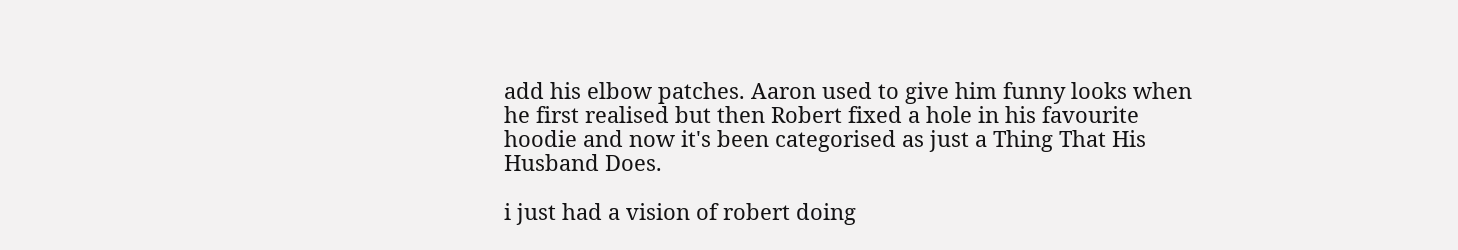add his elbow patches. Aaron used to give him funny looks when he first realised but then Robert fixed a hole in his favourite hoodie and now it's been categorised as just a Thing That His Husband Does.

i just had a vision of robert doing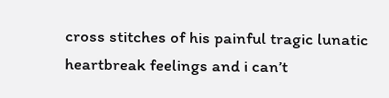cross stitches of his painful tragic lunatic heartbreak feelings and i can’t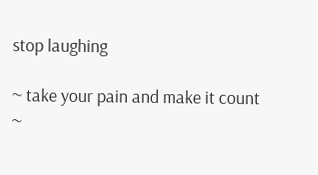stop laughing

~ take your pain and make it count ~